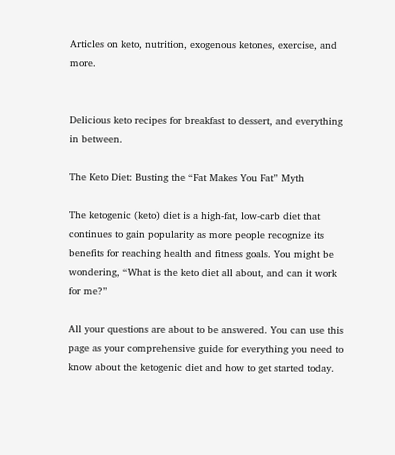Articles on keto, nutrition, exogenous ketones, exercise, and more.


Delicious keto recipes for breakfast to dessert, and everything in between.

The Keto Diet: Busting the “Fat Makes You Fat” Myth

The ketogenic (keto) diet is a high-fat, low-carb diet that continues to gain popularity as more people recognize its benefits for reaching health and fitness goals. You might be wondering, “What is the keto diet all about, and can it work for me?”

All your questions are about to be answered. You can use this page as your comprehensive guide for everything you need to know about the ketogenic diet and how to get started today.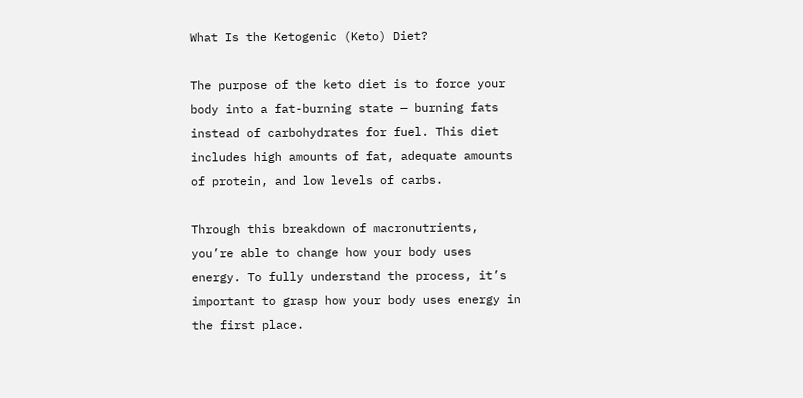What Is the Ketogenic (Keto) Diet?

The purpose of the keto diet is to force your body into a fat-burning state — burning fats instead of carbohydrates for fuel. This diet includes high amounts of fat, adequate amounts of protein, and low levels of carbs.

Through this breakdown of macronutrients, you’re able to change how your body uses energy. To fully understand the process, it’s important to grasp how your body uses energy in the first place.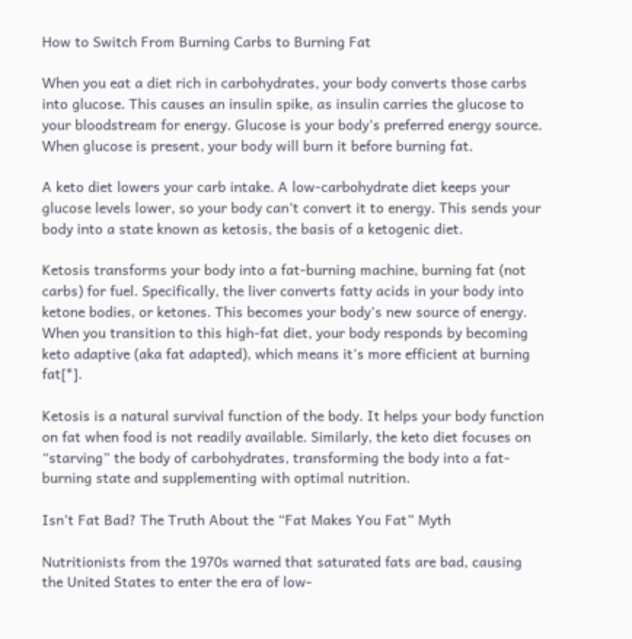How to Switch From Burning Carbs to Burning Fat

When you eat a diet rich in carbohydrates, your body converts those carbs into glucose. This causes an insulin spike, as insulin carries the glucose to your bloodstream for energy. Glucose is your body’s preferred energy source. When glucose is present, your body will burn it before burning fat.

A keto diet lowers your carb intake. A low-carbohydrate diet keeps your glucose levels lower, so your body can’t convert it to energy. This sends your body into a state known as ketosis, the basis of a ketogenic diet.

Ketosis transforms your body into a fat-burning machine, burning fat (not carbs) for fuel. Specifically, the liver converts fatty acids in your body into ketone bodies, or ketones. This becomes your body’s new source of energy. When you transition to this high-fat diet, your body responds by becoming keto adaptive (aka fat adapted), which means it’s more efficient at burning fat[*].

Ketosis is a natural survival function of the body. It helps your body function on fat when food is not readily available. Similarly, the keto diet focuses on “starving” the body of carbohydrates, transforming the body into a fat-burning state and supplementing with optimal nutrition.

Isn’t Fat Bad? The Truth About the “Fat Makes You Fat” Myth

Nutritionists from the 1970s warned that saturated fats are bad, causing the United States to enter the era of low-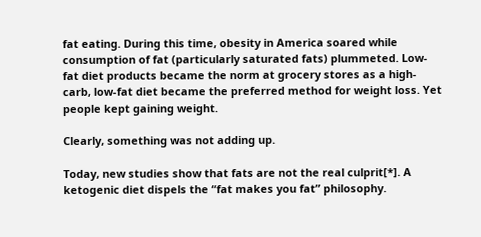fat eating. During this time, obesity in America soared while consumption of fat (particularly saturated fats) plummeted. Low-fat diet products became the norm at grocery stores as a high-carb, low-fat diet became the preferred method for weight loss. Yet people kept gaining weight.

Clearly, something was not adding up.

Today, new studies show that fats are not the real culprit[*]. A ketogenic diet dispels the “fat makes you fat” philosophy.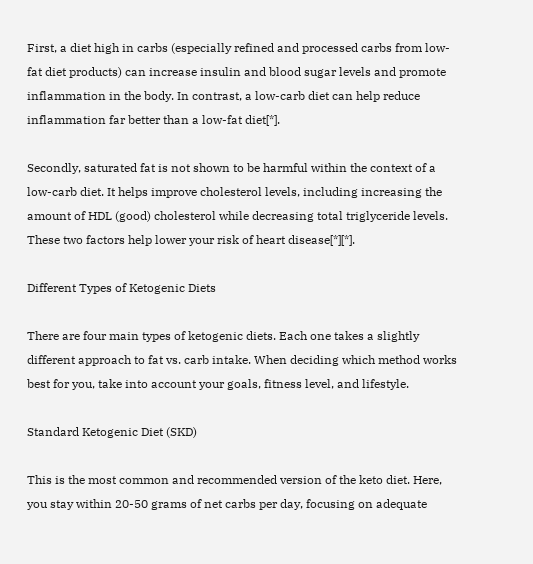First, a diet high in carbs (especially refined and processed carbs from low-fat diet products) can increase insulin and blood sugar levels and promote inflammation in the body. In contrast, a low-carb diet can help reduce inflammation far better than a low-fat diet[*].

Secondly, saturated fat is not shown to be harmful within the context of a low-carb diet. It helps improve cholesterol levels, including increasing the amount of HDL (good) cholesterol while decreasing total triglyceride levels. These two factors help lower your risk of heart disease[*][*].

Different Types of Ketogenic Diets

There are four main types of ketogenic diets. Each one takes a slightly different approach to fat vs. carb intake. When deciding which method works best for you, take into account your goals, fitness level, and lifestyle.

Standard Ketogenic Diet (SKD)

This is the most common and recommended version of the keto diet. Here, you stay within 20-50 grams of net carbs per day, focusing on adequate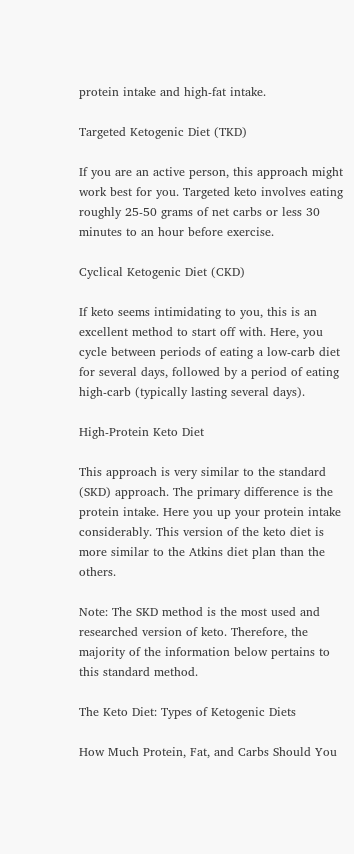protein intake and high-fat intake.

Targeted Ketogenic Diet (TKD)

If you are an active person, this approach might work best for you. Targeted keto involves eating roughly 25-50 grams of net carbs or less 30 minutes to an hour before exercise.

Cyclical Ketogenic Diet (CKD)

If keto seems intimidating to you, this is an excellent method to start off with. Here, you cycle between periods of eating a low-carb diet for several days, followed by a period of eating high-carb (typically lasting several days).

High-Protein Keto Diet

This approach is very similar to the standard (SKD) approach. The primary difference is the protein intake. Here you up your protein intake considerably. This version of the keto diet is more similar to the Atkins diet plan than the others.

Note: The SKD method is the most used and researched version of keto. Therefore, the majority of the information below pertains to this standard method.

The Keto Diet: Types of Ketogenic Diets

How Much Protein, Fat, and Carbs Should You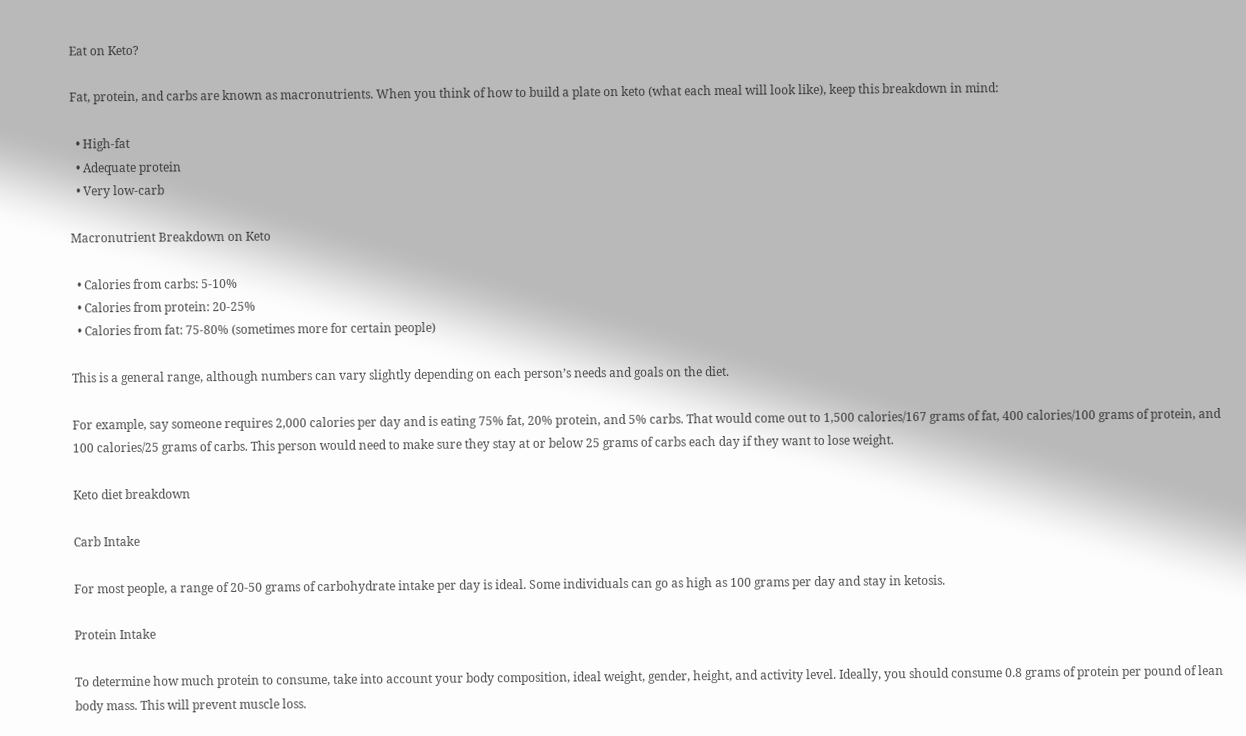Eat on Keto?

Fat, protein, and carbs are known as macronutrients. When you think of how to build a plate on keto (what each meal will look like), keep this breakdown in mind:

  • High-fat
  • Adequate protein
  • Very low-carb

Macronutrient Breakdown on Keto

  • Calories from carbs: 5-10%
  • Calories from protein: 20-25%
  • Calories from fat: 75-80% (sometimes more for certain people)

This is a general range, although numbers can vary slightly depending on each person’s needs and goals on the diet.

For example, say someone requires 2,000 calories per day and is eating 75% fat, 20% protein, and 5% carbs. That would come out to 1,500 calories/167 grams of fat, 400 calories/100 grams of protein, and 100 calories/25 grams of carbs. This person would need to make sure they stay at or below 25 grams of carbs each day if they want to lose weight.

Keto diet breakdown

Carb Intake

For most people, a range of 20-50 grams of carbohydrate intake per day is ideal. Some individuals can go as high as 100 grams per day and stay in ketosis.

Protein Intake

To determine how much protein to consume, take into account your body composition, ideal weight, gender, height, and activity level. Ideally, you should consume 0.8 grams of protein per pound of lean body mass. This will prevent muscle loss.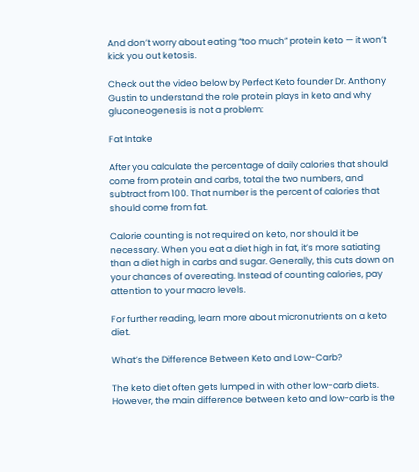And don’t worry about eating “too much” protein keto — it won’t kick you out ketosis.

Check out the video below by Perfect Keto founder Dr. Anthony Gustin to understand the role protein plays in keto and why gluconeogenesis is not a problem:

Fat Intake

After you calculate the percentage of daily calories that should come from protein and carbs, total the two numbers, and subtract from 100. That number is the percent of calories that should come from fat.

Calorie counting is not required on keto, nor should it be necessary. When you eat a diet high in fat, it’s more satiating than a diet high in carbs and sugar. Generally, this cuts down on your chances of overeating. Instead of counting calories, pay attention to your macro levels.

For further reading, learn more about micronutrients on a keto diet.

What’s the Difference Between Keto and Low-Carb?

The keto diet often gets lumped in with other low-carb diets. However, the main difference between keto and low-carb is the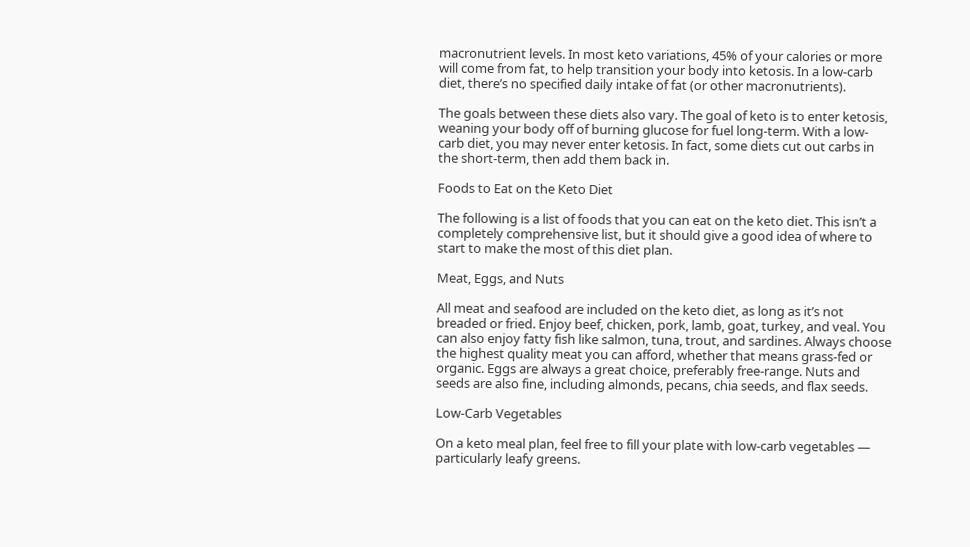macronutrient levels. In most keto variations, 45% of your calories or more will come from fat, to help transition your body into ketosis. In a low-carb diet, there’s no specified daily intake of fat (or other macronutrients).

The goals between these diets also vary. The goal of keto is to enter ketosis, weaning your body off of burning glucose for fuel long-term. With a low-carb diet, you may never enter ketosis. In fact, some diets cut out carbs in the short-term, then add them back in.

Foods to Eat on the Keto Diet

The following is a list of foods that you can eat on the keto diet. This isn’t a completely comprehensive list, but it should give a good idea of where to start to make the most of this diet plan.

Meat, Eggs, and Nuts

All meat and seafood are included on the keto diet, as long as it’s not breaded or fried. Enjoy beef, chicken, pork, lamb, goat, turkey, and veal. You can also enjoy fatty fish like salmon, tuna, trout, and sardines. Always choose the highest quality meat you can afford, whether that means grass-fed or organic. Eggs are always a great choice, preferably free-range. Nuts and seeds are also fine, including almonds, pecans, chia seeds, and flax seeds.

Low-Carb Vegetables

On a keto meal plan, feel free to fill your plate with low-carb vegetables — particularly leafy greens.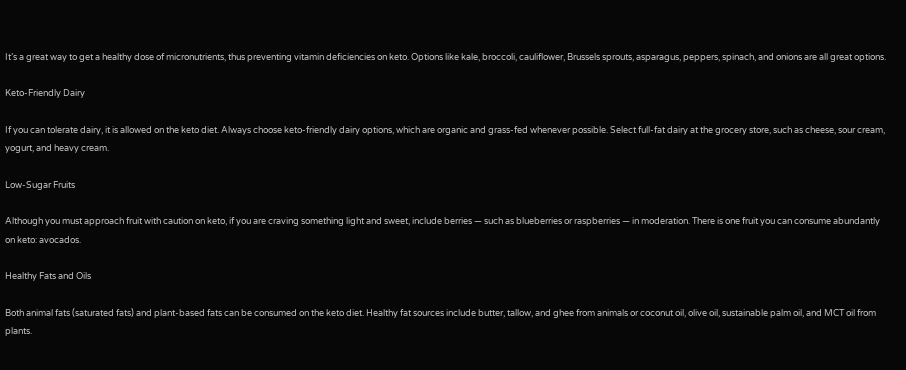It’s a great way to get a healthy dose of micronutrients, thus preventing vitamin deficiencies on keto. Options like kale, broccoli, cauliflower, Brussels sprouts, asparagus, peppers, spinach, and onions are all great options.

Keto-Friendly Dairy

If you can tolerate dairy, it is allowed on the keto diet. Always choose keto-friendly dairy options, which are organic and grass-fed whenever possible. Select full-fat dairy at the grocery store, such as cheese, sour cream, yogurt, and heavy cream.

Low-Sugar Fruits

Although you must approach fruit with caution on keto, if you are craving something light and sweet, include berries — such as blueberries or raspberries — in moderation. There is one fruit you can consume abundantly on keto: avocados.

Healthy Fats and Oils

Both animal fats (saturated fats) and plant-based fats can be consumed on the keto diet. Healthy fat sources include butter, tallow, and ghee from animals or coconut oil, olive oil, sustainable palm oil, and MCT oil from plants.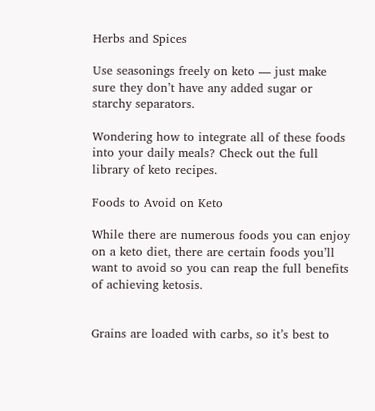Herbs and Spices

Use seasonings freely on keto — just make sure they don’t have any added sugar or starchy separators.

Wondering how to integrate all of these foods into your daily meals? Check out the full library of keto recipes.

Foods to Avoid on Keto

While there are numerous foods you can enjoy on a keto diet, there are certain foods you’ll want to avoid so you can reap the full benefits of achieving ketosis.


Grains are loaded with carbs, so it’s best to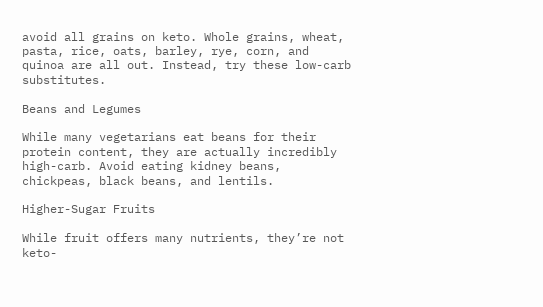avoid all grains on keto. Whole grains, wheat, pasta, rice, oats, barley, rye, corn, and quinoa are all out. Instead, try these low-carb substitutes.

Beans and Legumes

While many vegetarians eat beans for their protein content, they are actually incredibly high-carb. Avoid eating kidney beans, chickpeas, black beans, and lentils.

Higher-Sugar Fruits

While fruit offers many nutrients, they’re not keto-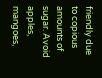friendly due to copious amounts of sugar. Avoid apples, mangoes,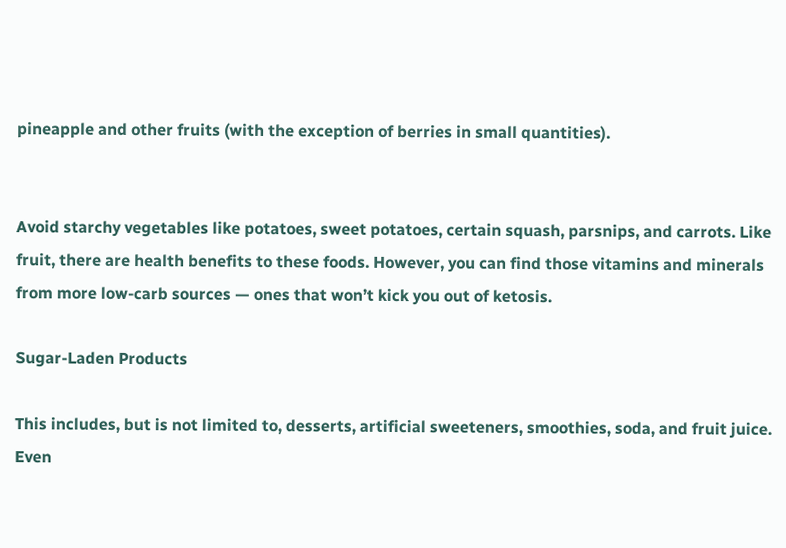pineapple and other fruits (with the exception of berries in small quantities).


Avoid starchy vegetables like potatoes, sweet potatoes, certain squash, parsnips, and carrots. Like fruit, there are health benefits to these foods. However, you can find those vitamins and minerals from more low-carb sources — ones that won’t kick you out of ketosis.

Sugar-Laden Products

This includes, but is not limited to, desserts, artificial sweeteners, smoothies, soda, and fruit juice. Even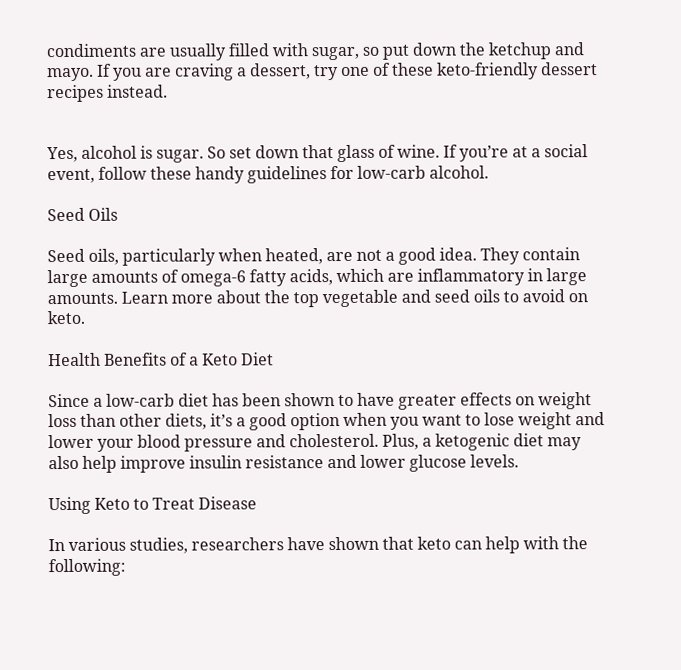condiments are usually filled with sugar, so put down the ketchup and mayo. If you are craving a dessert, try one of these keto-friendly dessert recipes instead.


Yes, alcohol is sugar. So set down that glass of wine. If you’re at a social event, follow these handy guidelines for low-carb alcohol.

Seed Oils

Seed oils, particularly when heated, are not a good idea. They contain large amounts of omega-6 fatty acids, which are inflammatory in large amounts. Learn more about the top vegetable and seed oils to avoid on keto.

Health Benefits of a Keto Diet

Since a low-carb diet has been shown to have greater effects on weight loss than other diets, it’s a good option when you want to lose weight and lower your blood pressure and cholesterol. Plus, a ketogenic diet may also help improve insulin resistance and lower glucose levels.

Using Keto to Treat Disease

In various studies, researchers have shown that keto can help with the following: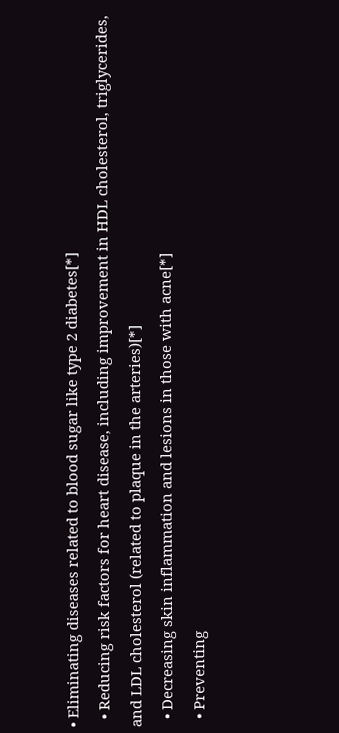• Eliminating diseases related to blood sugar like type 2 diabetes[*]
  • Reducing risk factors for heart disease, including improvement in HDL cholesterol, triglycerides, and LDL cholesterol (related to plaque in the arteries)[*]
  • Decreasing skin inflammation and lesions in those with acne[*]
  • Preventing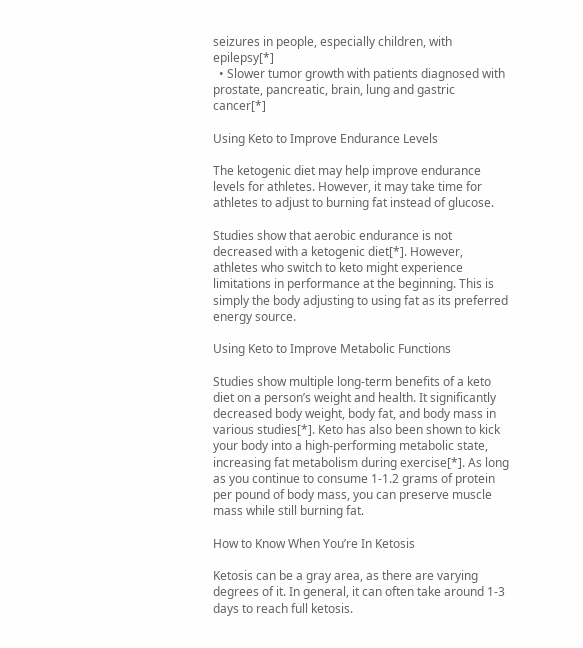seizures in people, especially children, with epilepsy[*]
  • Slower tumor growth with patients diagnosed with prostate, pancreatic, brain, lung and gastric cancer[*]

Using Keto to Improve Endurance Levels

The ketogenic diet may help improve endurance levels for athletes. However, it may take time for athletes to adjust to burning fat instead of glucose.

Studies show that aerobic endurance is not decreased with a ketogenic diet[*]. However, athletes who switch to keto might experience limitations in performance at the beginning. This is simply the body adjusting to using fat as its preferred energy source.

Using Keto to Improve Metabolic Functions

Studies show multiple long-term benefits of a keto diet on a person’s weight and health. It significantly decreased body weight, body fat, and body mass in various studies[*]. Keto has also been shown to kick your body into a high-performing metabolic state, increasing fat metabolism during exercise[*]. As long as you continue to consume 1-1.2 grams of protein per pound of body mass, you can preserve muscle mass while still burning fat.

How to Know When You’re In Ketosis

Ketosis can be a gray area, as there are varying degrees of it. In general, it can often take around 1-3 days to reach full ketosis.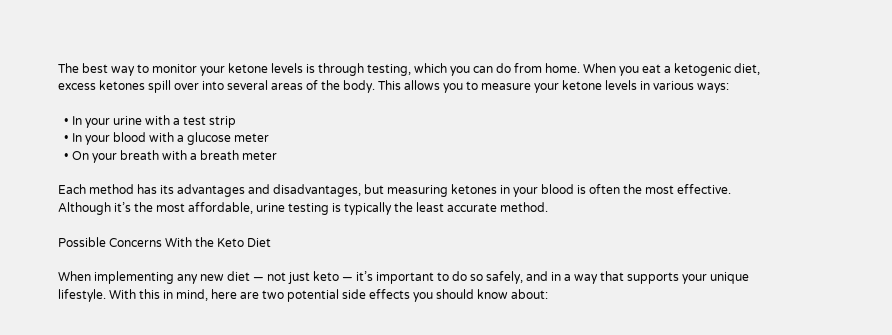The best way to monitor your ketone levels is through testing, which you can do from home. When you eat a ketogenic diet, excess ketones spill over into several areas of the body. This allows you to measure your ketone levels in various ways:

  • In your urine with a test strip
  • In your blood with a glucose meter
  • On your breath with a breath meter

Each method has its advantages and disadvantages, but measuring ketones in your blood is often the most effective. Although it’s the most affordable, urine testing is typically the least accurate method.

Possible Concerns With the Keto Diet

When implementing any new diet — not just keto — it’s important to do so safely, and in a way that supports your unique lifestyle. With this in mind, here are two potential side effects you should know about: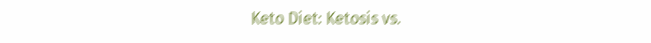Keto Diet: Ketosis vs.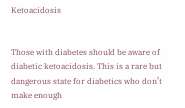Ketoacidosis


Those with diabetes should be aware of diabetic ketoacidosis. This is a rare but dangerous state for diabetics who don’t make enough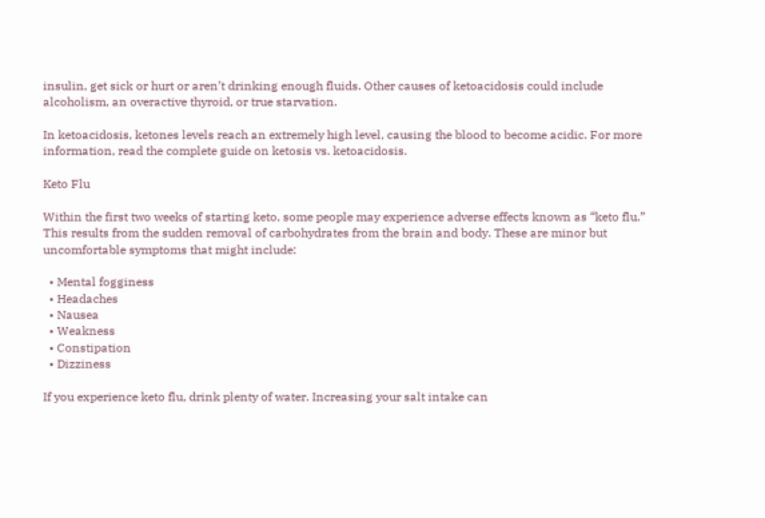insulin, get sick or hurt or aren’t drinking enough fluids. Other causes of ketoacidosis could include alcoholism, an overactive thyroid, or true starvation.

In ketoacidosis, ketones levels reach an extremely high level, causing the blood to become acidic. For more information, read the complete guide on ketosis vs. ketoacidosis.

Keto Flu

Within the first two weeks of starting keto, some people may experience adverse effects known as “keto flu.” This results from the sudden removal of carbohydrates from the brain and body. These are minor but uncomfortable symptoms that might include:

  • Mental fogginess
  • Headaches
  • Nausea
  • Weakness
  • Constipation
  • Dizziness

If you experience keto flu, drink plenty of water. Increasing your salt intake can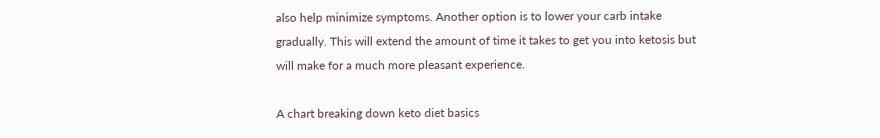also help minimize symptoms. Another option is to lower your carb intake gradually. This will extend the amount of time it takes to get you into ketosis but will make for a much more pleasant experience.

A chart breaking down keto diet basics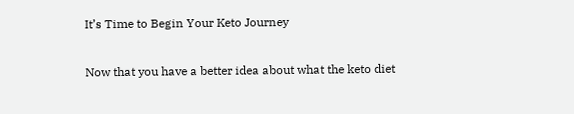It’s Time to Begin Your Keto Journey

Now that you have a better idea about what the keto diet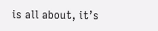is all about, it’s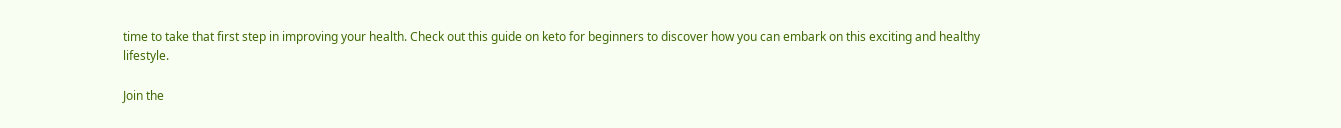time to take that first step in improving your health. Check out this guide on keto for beginners to discover how you can embark on this exciting and healthy lifestyle.

Join the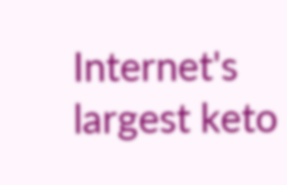Internet's largest keto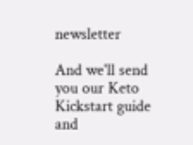newsletter

And we'll send you our Keto Kickstart guide and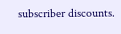subscriber discounts.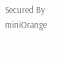Secured By miniOrange